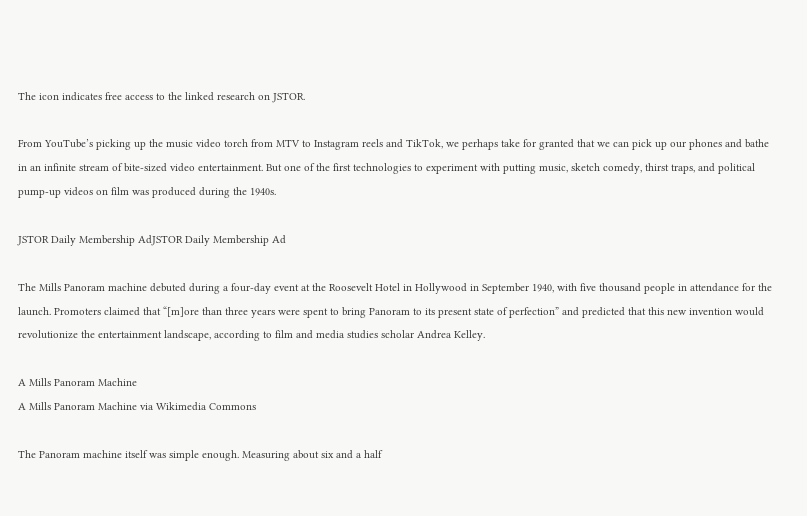The icon indicates free access to the linked research on JSTOR.

From YouTube’s picking up the music video torch from MTV to Instagram reels and TikTok, we perhaps take for granted that we can pick up our phones and bathe in an infinite stream of bite-sized video entertainment. But one of the first technologies to experiment with putting music, sketch comedy, thirst traps, and political pump-up videos on film was produced during the 1940s.

JSTOR Daily Membership AdJSTOR Daily Membership Ad

The Mills Panoram machine debuted during a four-day event at the Roosevelt Hotel in Hollywood in September 1940, with five thousand people in attendance for the launch. Promoters claimed that “[m]ore than three years were spent to bring Panoram to its present state of perfection” and predicted that this new invention would revolutionize the entertainment landscape, according to film and media studies scholar Andrea Kelley.

A Mills Panoram Machine
A Mills Panoram Machine via Wikimedia Commons

The Panoram machine itself was simple enough. Measuring about six and a half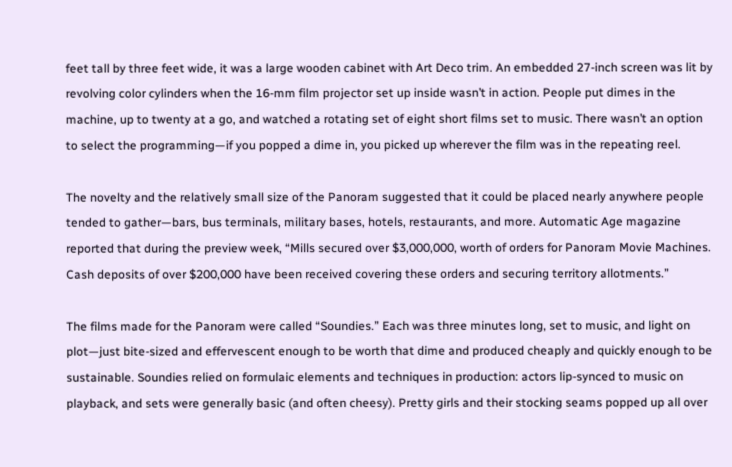feet tall by three feet wide, it was a large wooden cabinet with Art Deco trim. An embedded 27-inch screen was lit by revolving color cylinders when the 16-mm film projector set up inside wasn’t in action. People put dimes in the machine, up to twenty at a go, and watched a rotating set of eight short films set to music. There wasn’t an option to select the programming—if you popped a dime in, you picked up wherever the film was in the repeating reel.

The novelty and the relatively small size of the Panoram suggested that it could be placed nearly anywhere people tended to gather—bars, bus terminals, military bases, hotels, restaurants, and more. Automatic Age magazine reported that during the preview week, “Mills secured over $3,000,000, worth of orders for Panoram Movie Machines. Cash deposits of over $200,000 have been received covering these orders and securing territory allotments.”

The films made for the Panoram were called “Soundies.” Each was three minutes long, set to music, and light on plot—just bite-sized and effervescent enough to be worth that dime and produced cheaply and quickly enough to be sustainable. Soundies relied on formulaic elements and techniques in production: actors lip-synced to music on playback, and sets were generally basic (and often cheesy). Pretty girls and their stocking seams popped up all over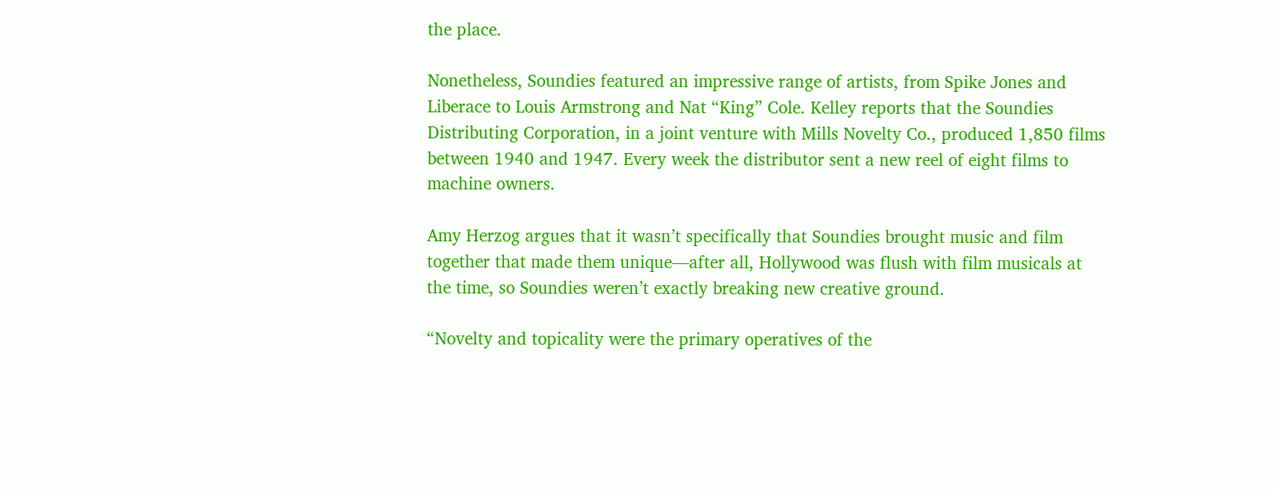the place.

Nonetheless, Soundies featured an impressive range of artists, from Spike Jones and Liberace to Louis Armstrong and Nat “King” Cole. Kelley reports that the Soundies Distributing Corporation, in a joint venture with Mills Novelty Co., produced 1,850 films between 1940 and 1947. Every week the distributor sent a new reel of eight films to machine owners.

Amy Herzog argues that it wasn’t specifically that Soundies brought music and film together that made them unique—after all, Hollywood was flush with film musicals at the time, so Soundies weren’t exactly breaking new creative ground.

“Novelty and topicality were the primary operatives of the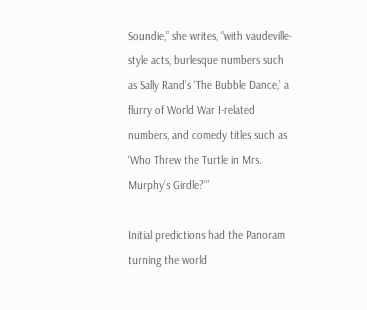Soundie,” she writes, “with vaudeville-style acts, burlesque numbers such as Sally Rand’s ‘The Bubble Dance,’ a flurry of World War I-related numbers, and comedy titles such as ‘Who Threw the Turtle in Mrs. Murphy’s Girdle?’”

Initial predictions had the Panoram turning the world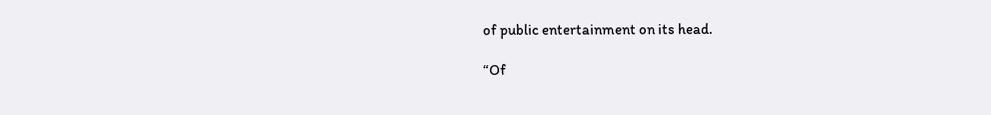of public entertainment on its head.

“Of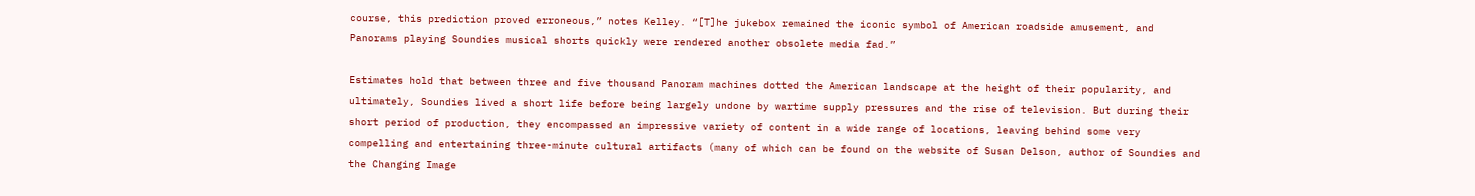course, this prediction proved erroneous,” notes Kelley. “[T]he jukebox remained the iconic symbol of American roadside amusement, and Panorams playing Soundies musical shorts quickly were rendered another obsolete media fad.”

Estimates hold that between three and five thousand Panoram machines dotted the American landscape at the height of their popularity, and ultimately, Soundies lived a short life before being largely undone by wartime supply pressures and the rise of television. But during their short period of production, they encompassed an impressive variety of content in a wide range of locations, leaving behind some very compelling and entertaining three-minute cultural artifacts (many of which can be found on the website of Susan Delson, author of Soundies and the Changing Image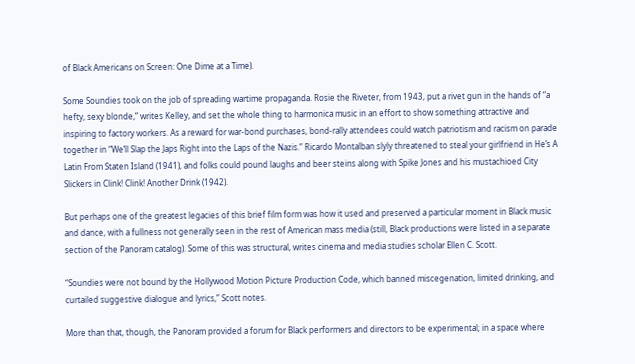of Black Americans on Screen: One Dime at a Time).

Some Soundies took on the job of spreading wartime propaganda. Rosie the Riveter, from 1943, put a rivet gun in the hands of “a hefty, sexy blonde,” writes Kelley, and set the whole thing to harmonica music in an effort to show something attractive and inspiring to factory workers. As a reward for war-bond purchases, bond-rally attendees could watch patriotism and racism on parade together in “We’ll Slap the Japs Right into the Laps of the Nazis.” Ricardo Montalban slyly threatened to steal your girlfriend in He’s A Latin From Staten Island (1941), and folks could pound laughs and beer steins along with Spike Jones and his mustachioed City Slickers in Clink! Clink! Another Drink (1942).

But perhaps one of the greatest legacies of this brief film form was how it used and preserved a particular moment in Black music and dance, with a fullness not generally seen in the rest of American mass media (still, Black productions were listed in a separate section of the Panoram catalog). Some of this was structural, writes cinema and media studies scholar Ellen C. Scott.

“Soundies were not bound by the Hollywood Motion Picture Production Code, which banned miscegenation, limited drinking, and curtailed suggestive dialogue and lyrics,” Scott notes.

More than that, though, the Panoram provided a forum for Black performers and directors to be experimental; in a space where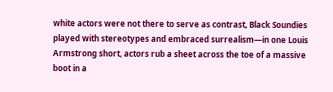white actors were not there to serve as contrast, Black Soundies played with stereotypes and embraced surrealism—in one Louis Armstrong short, actors rub a sheet across the toe of a massive boot in a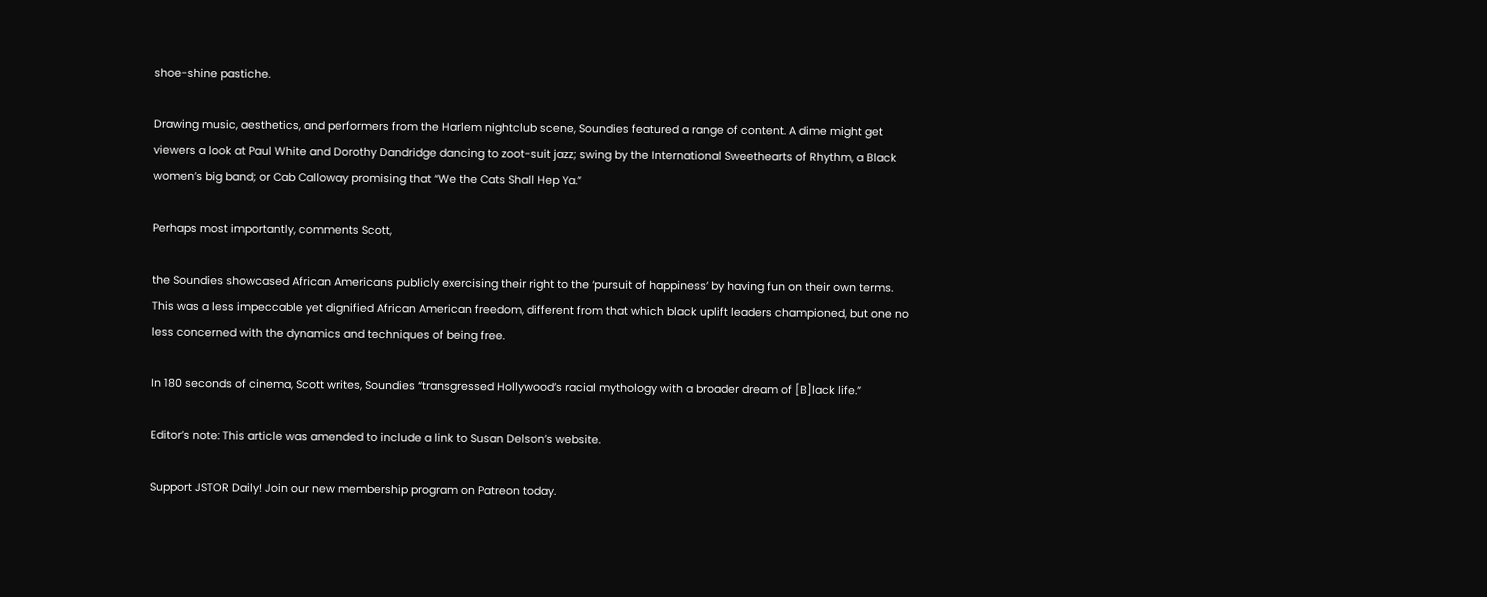shoe-shine pastiche.

Drawing music, aesthetics, and performers from the Harlem nightclub scene, Soundies featured a range of content. A dime might get viewers a look at Paul White and Dorothy Dandridge dancing to zoot-suit jazz; swing by the International Sweethearts of Rhythm, a Black women’s big band; or Cab Calloway promising that “We the Cats Shall Hep Ya.”

Perhaps most importantly, comments Scott,

the Soundies showcased African Americans publicly exercising their right to the ‘pursuit of happiness’ by having fun on their own terms. This was a less impeccable yet dignified African American freedom, different from that which black uplift leaders championed, but one no less concerned with the dynamics and techniques of being free.

In 180 seconds of cinema, Scott writes, Soundies “transgressed Hollywood’s racial mythology with a broader dream of [B]lack life.”

Editor’s note: This article was amended to include a link to Susan Delson’s website.

Support JSTOR Daily! Join our new membership program on Patreon today.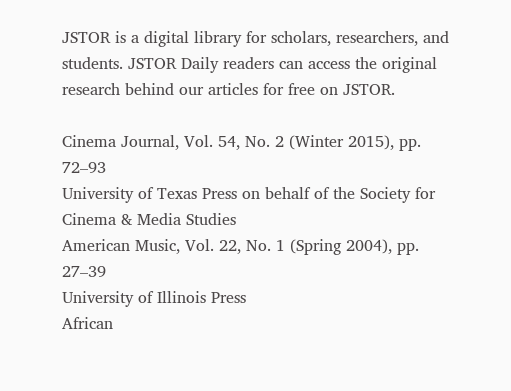JSTOR is a digital library for scholars, researchers, and students. JSTOR Daily readers can access the original research behind our articles for free on JSTOR.

Cinema Journal, Vol. 54, No. 2 (Winter 2015), pp. 72–93
University of Texas Press on behalf of the Society for Cinema & Media Studies
American Music, Vol. 22, No. 1 (Spring 2004), pp. 27–39
University of Illinois Press
African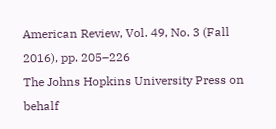American Review, Vol. 49, No. 3 (Fall 2016), pp. 205–226
The Johns Hopkins University Press on behalf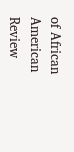of African American Review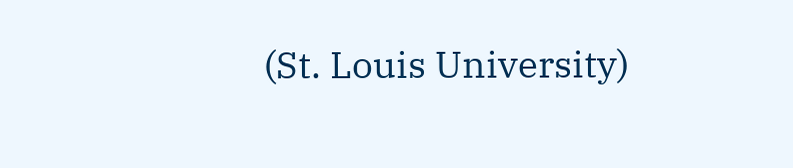(St. Louis University)